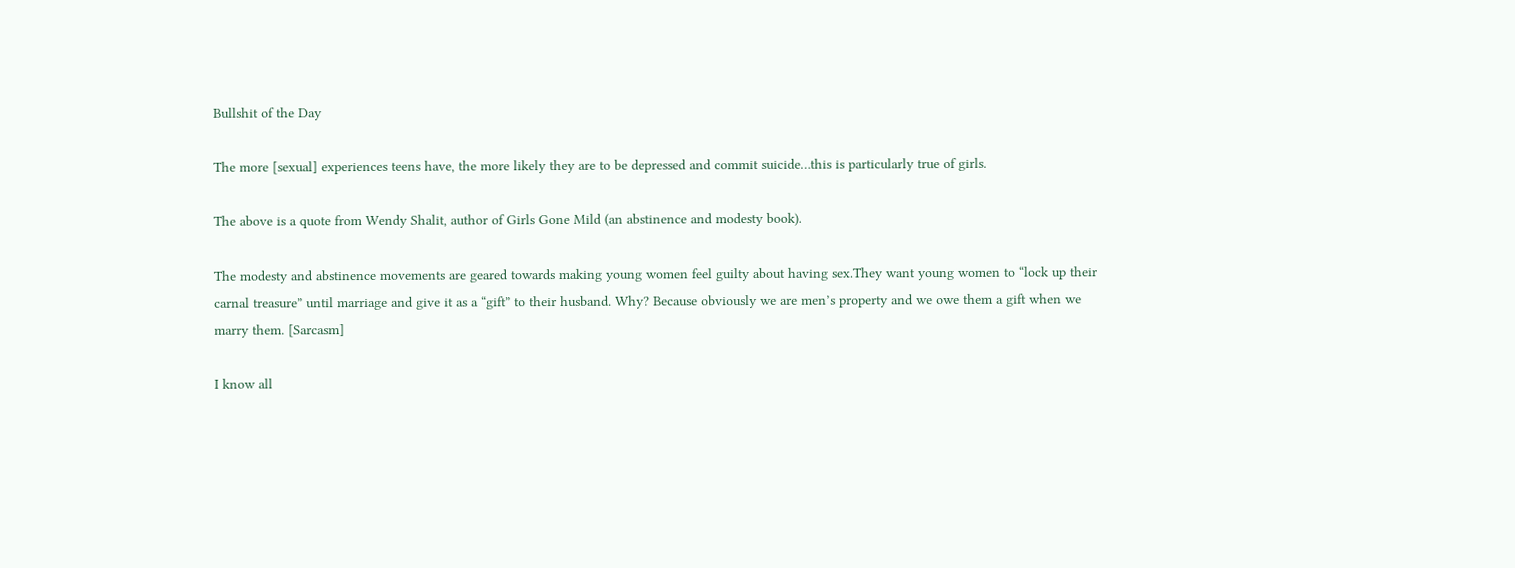Bullshit of the Day

The more [sexual] experiences teens have, the more likely they are to be depressed and commit suicide…this is particularly true of girls.

The above is a quote from Wendy Shalit, author of Girls Gone Mild (an abstinence and modesty book).

The modesty and abstinence movements are geared towards making young women feel guilty about having sex.They want young women to “lock up their carnal treasure” until marriage and give it as a “gift” to their husband. Why? Because obviously we are men’s property and we owe them a gift when we marry them. [Sarcasm]

I know all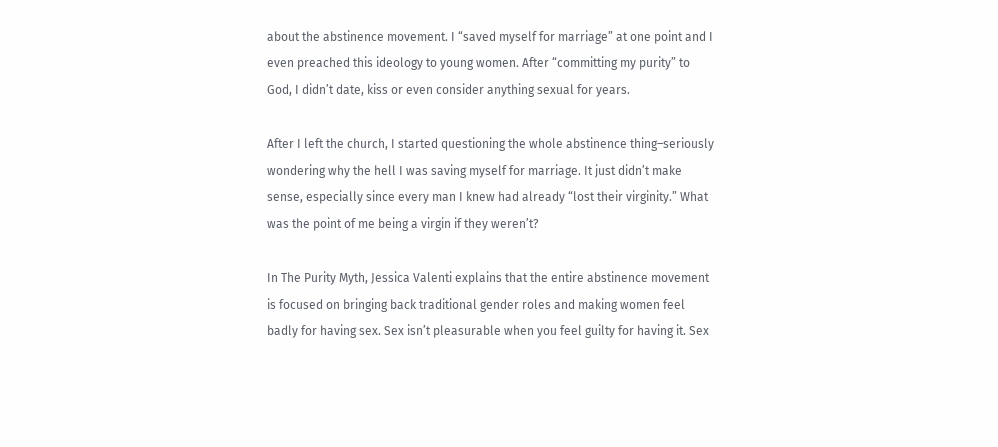about the abstinence movement. I “saved myself for marriage” at one point and I even preached this ideology to young women. After “committing my purity” to God, I didn’t date, kiss or even consider anything sexual for years.

After I left the church, I started questioning the whole abstinence thing–seriously wondering why the hell I was saving myself for marriage. It just didn’t make sense, especially since every man I knew had already “lost their virginity.” What was the point of me being a virgin if they weren’t?

In The Purity Myth, Jessica Valenti explains that the entire abstinence movement is focused on bringing back traditional gender roles and making women feel badly for having sex. Sex isn’t pleasurable when you feel guilty for having it. Sex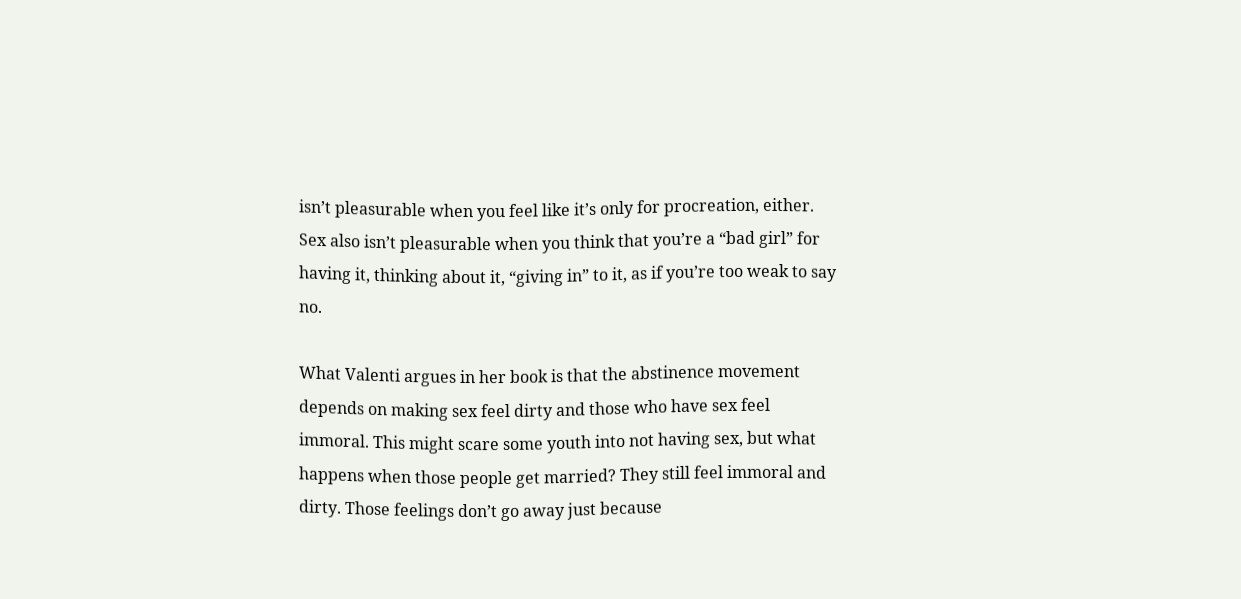isn’t pleasurable when you feel like it’s only for procreation, either. Sex also isn’t pleasurable when you think that you’re a “bad girl” for having it, thinking about it, “giving in” to it, as if you’re too weak to say no.

What Valenti argues in her book is that the abstinence movement depends on making sex feel dirty and those who have sex feel immoral. This might scare some youth into not having sex, but what happens when those people get married? They still feel immoral and dirty. Those feelings don’t go away just because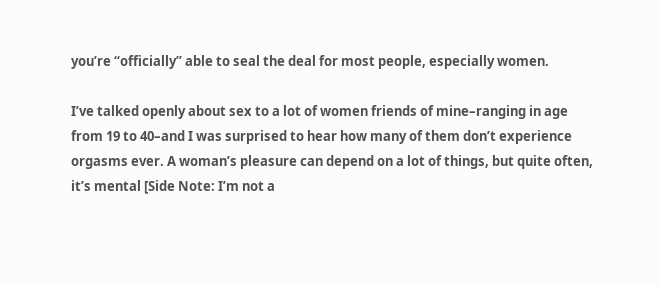you’re “officially” able to seal the deal for most people, especially women.

I’ve talked openly about sex to a lot of women friends of mine–ranging in age from 19 to 40–and I was surprised to hear how many of them don’t experience orgasms ever. A woman’s pleasure can depend on a lot of things, but quite often, it’s mental [Side Note: I’m not a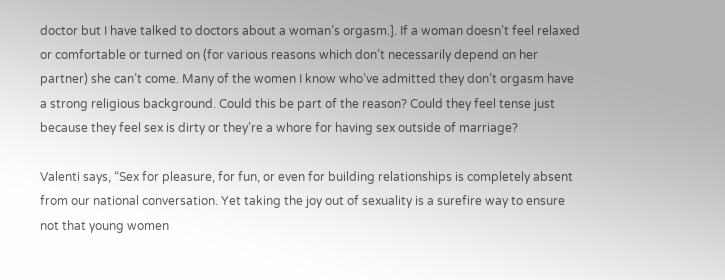doctor but I have talked to doctors about a woman’s orgasm.]. If a woman doesn’t feel relaxed or comfortable or turned on (for various reasons which don’t necessarily depend on her partner) she can’t come. Many of the women I know who’ve admitted they don’t orgasm have a strong religious background. Could this be part of the reason? Could they feel tense just because they feel sex is dirty or they’re a whore for having sex outside of marriage?

Valenti says, “Sex for pleasure, for fun, or even for building relationships is completely absent from our national conversation. Yet taking the joy out of sexuality is a surefire way to ensure not that young women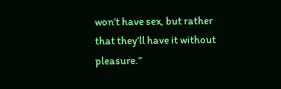won’t have sex, but rather that they’ll have it without pleasure.”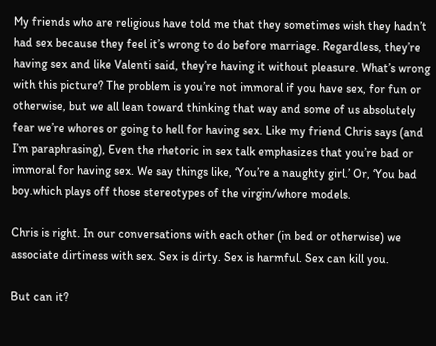My friends who are religious have told me that they sometimes wish they hadn’t had sex because they feel it’s wrong to do before marriage. Regardless, they’re having sex and like Valenti said, they’re having it without pleasure. What’s wrong with this picture? The problem is you’re not immoral if you have sex, for fun or otherwise, but we all lean toward thinking that way and some of us absolutely fear we’re whores or going to hell for having sex. Like my friend Chris says (and I’m paraphrasing), Even the rhetoric in sex talk emphasizes that you’re bad or immoral for having sex. We say things like, ‘You’re a naughty girl.’ Or, ‘You bad boy.which plays off those stereotypes of the virgin/whore models.

Chris is right. In our conversations with each other (in bed or otherwise) we associate dirtiness with sex. Sex is dirty. Sex is harmful. Sex can kill you.

But can it?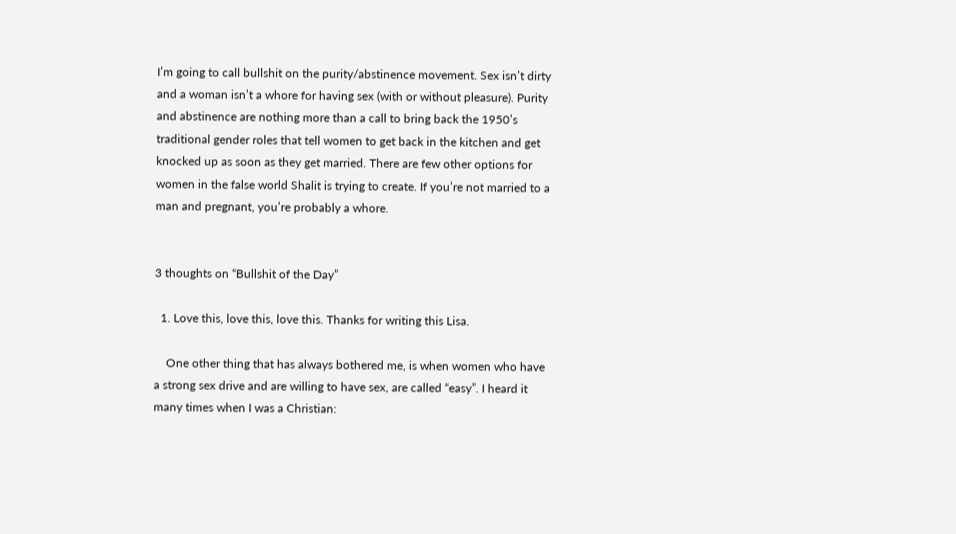I’m going to call bullshit on the purity/abstinence movement. Sex isn’t dirty and a woman isn’t a whore for having sex (with or without pleasure). Purity and abstinence are nothing more than a call to bring back the 1950’s traditional gender roles that tell women to get back in the kitchen and get knocked up as soon as they get married. There are few other options for women in the false world Shalit is trying to create. If you’re not married to a man and pregnant, you’re probably a whore.


3 thoughts on “Bullshit of the Day”

  1. Love this, love this, love this. Thanks for writing this Lisa.

    One other thing that has always bothered me, is when women who have a strong sex drive and are willing to have sex, are called “easy”. I heard it many times when I was a Christian: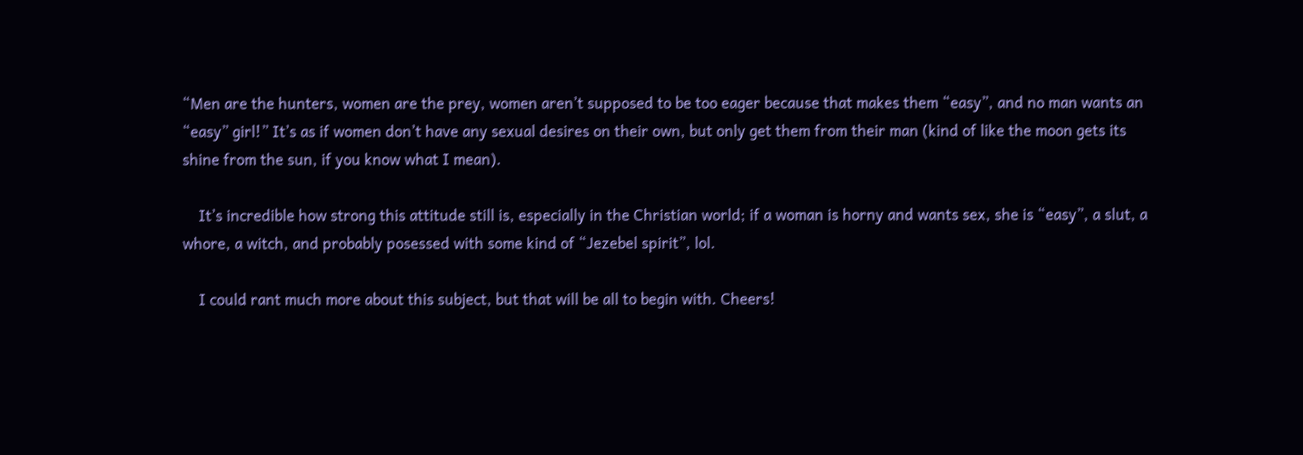“Men are the hunters, women are the prey, women aren’t supposed to be too eager because that makes them “easy”, and no man wants an “easy” girl!” It’s as if women don’t have any sexual desires on their own, but only get them from their man (kind of like the moon gets its shine from the sun, if you know what I mean).

    It’s incredible how strong this attitude still is, especially in the Christian world; if a woman is horny and wants sex, she is “easy”, a slut, a whore, a witch, and probably posessed with some kind of “Jezebel spirit”, lol.

    I could rant much more about this subject, but that will be all to begin with. Cheers!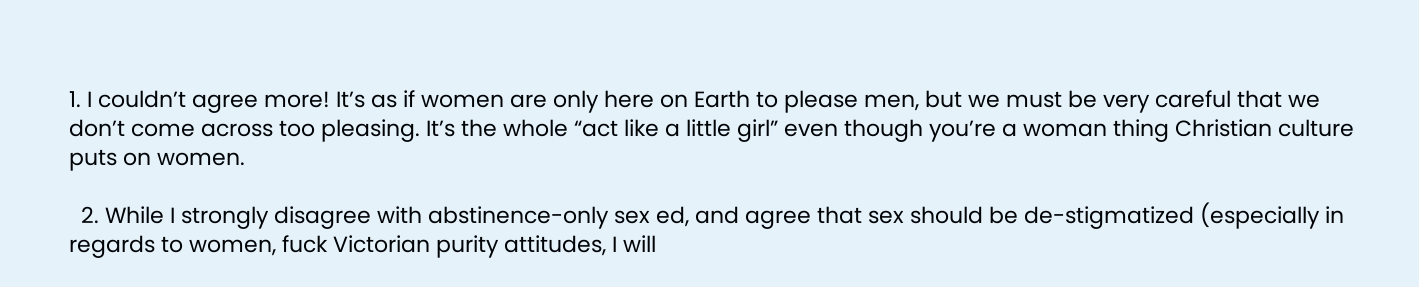1. I couldn’t agree more! It’s as if women are only here on Earth to please men, but we must be very careful that we don’t come across too pleasing. It’s the whole “act like a little girl” even though you’re a woman thing Christian culture puts on women.

  2. While I strongly disagree with abstinence-only sex ed, and agree that sex should be de-stigmatized (especially in regards to women, fuck Victorian purity attitudes, I will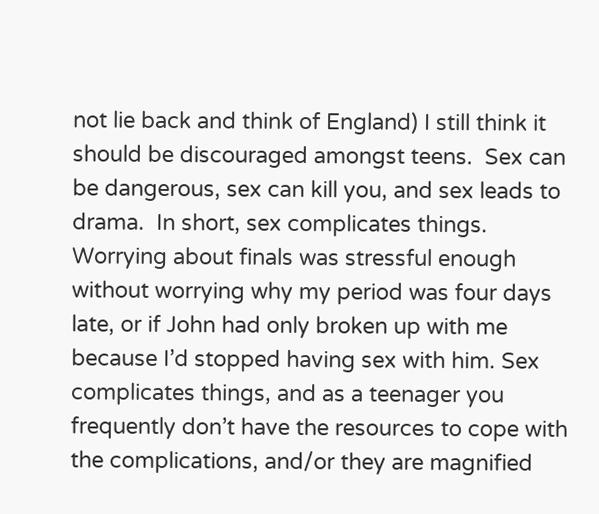not lie back and think of England) I still think it should be discouraged amongst teens.  Sex can be dangerous, sex can kill you, and sex leads to drama.  In short, sex complicates things.  Worrying about finals was stressful enough without worrying why my period was four days late, or if John had only broken up with me because I’d stopped having sex with him. Sex complicates things, and as a teenager you frequently don’t have the resources to cope with the complications, and/or they are magnified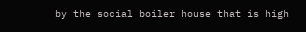by the social boiler house that is high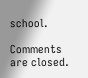school.

Comments are closed.